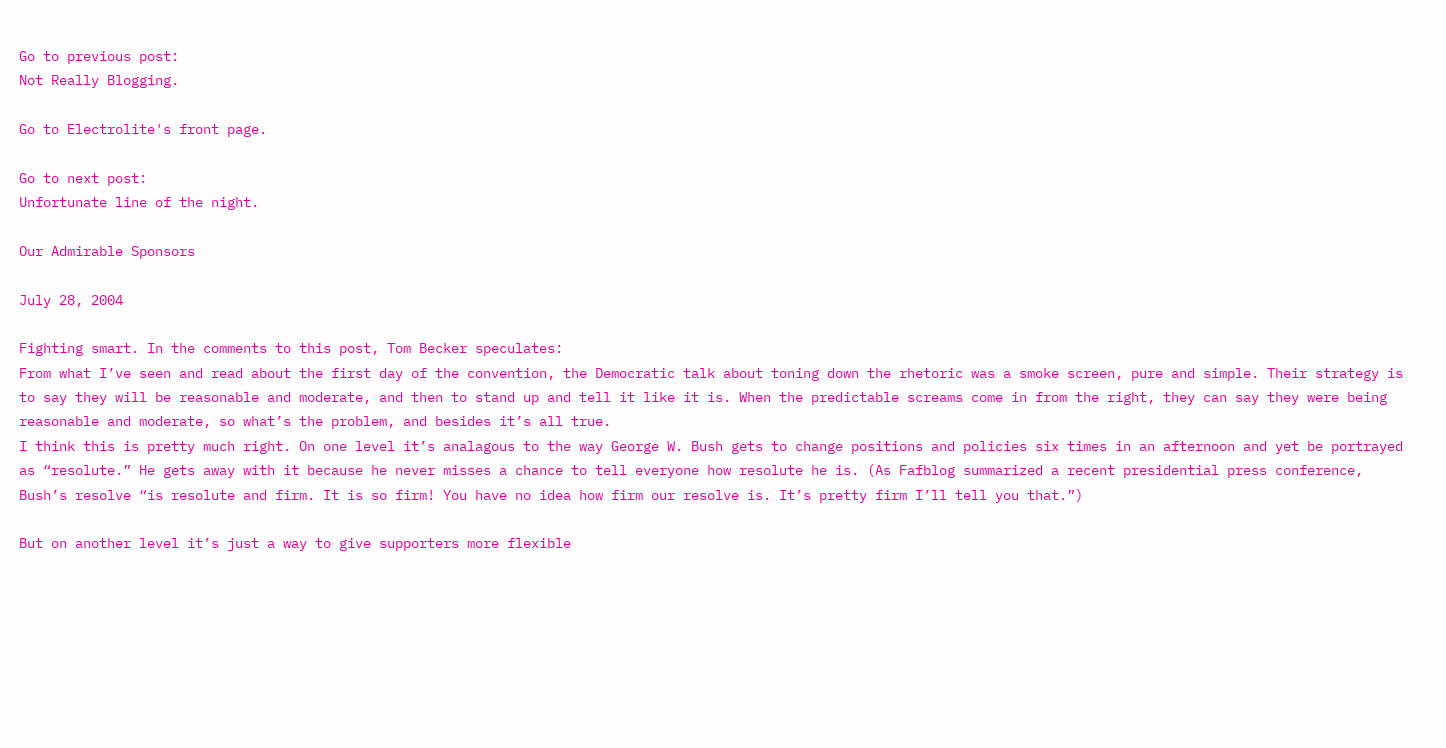Go to previous post:
Not Really Blogging.

Go to Electrolite's front page.

Go to next post:
Unfortunate line of the night.

Our Admirable Sponsors

July 28, 2004

Fighting smart. In the comments to this post, Tom Becker speculates:
From what I’ve seen and read about the first day of the convention, the Democratic talk about toning down the rhetoric was a smoke screen, pure and simple. Their strategy is to say they will be reasonable and moderate, and then to stand up and tell it like it is. When the predictable screams come in from the right, they can say they were being reasonable and moderate, so what’s the problem, and besides it’s all true.
I think this is pretty much right. On one level it’s analagous to the way George W. Bush gets to change positions and policies six times in an afternoon and yet be portrayed as “resolute.” He gets away with it because he never misses a chance to tell everyone how resolute he is. (As Fafblog summarized a recent presidential press conference, Bush’s resolve “is resolute and firm. It is so firm! You have no idea how firm our resolve is. It’s pretty firm I’ll tell you that.”)

But on another level it’s just a way to give supporters more flexible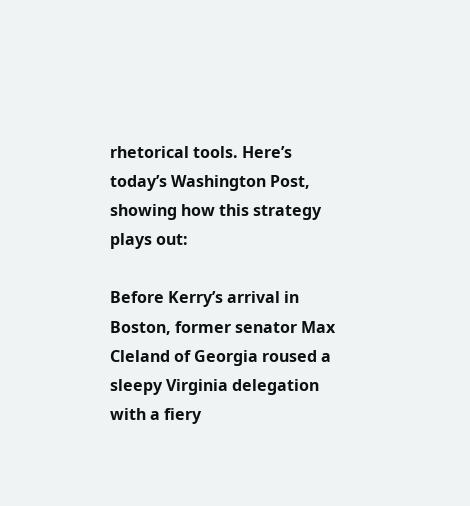rhetorical tools. Here’s today’s Washington Post, showing how this strategy plays out:

Before Kerry’s arrival in Boston, former senator Max Cleland of Georgia roused a sleepy Virginia delegation with a fiery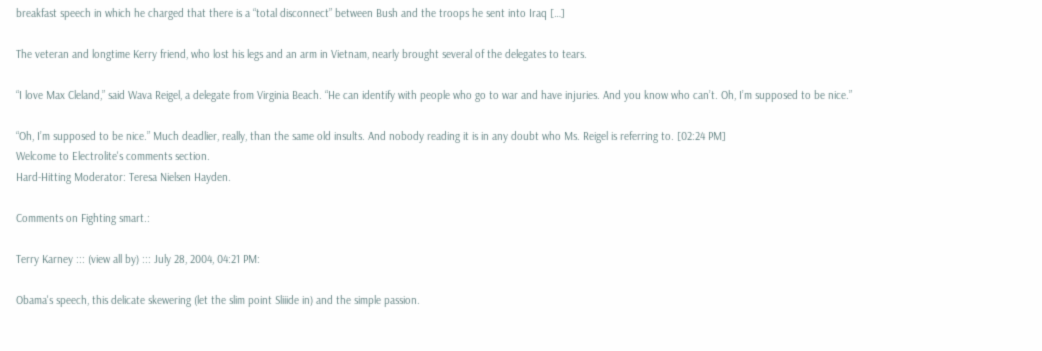breakfast speech in which he charged that there is a “total disconnect” between Bush and the troops he sent into Iraq […]

The veteran and longtime Kerry friend, who lost his legs and an arm in Vietnam, nearly brought several of the delegates to tears.

“I love Max Cleland,” said Wava Reigel, a delegate from Virginia Beach. “He can identify with people who go to war and have injuries. And you know who can’t. Oh, I’m supposed to be nice.”

“Oh, I’m supposed to be nice.” Much deadlier, really, than the same old insults. And nobody reading it is in any doubt who Ms. Reigel is referring to. [02:24 PM]
Welcome to Electrolite's comments section.
Hard-Hitting Moderator: Teresa Nielsen Hayden.

Comments on Fighting smart.:

Terry Karney ::: (view all by) ::: July 28, 2004, 04:21 PM:

Obama's speech, this delicate skewering (let the slim point Sliiide in) and the simple passion.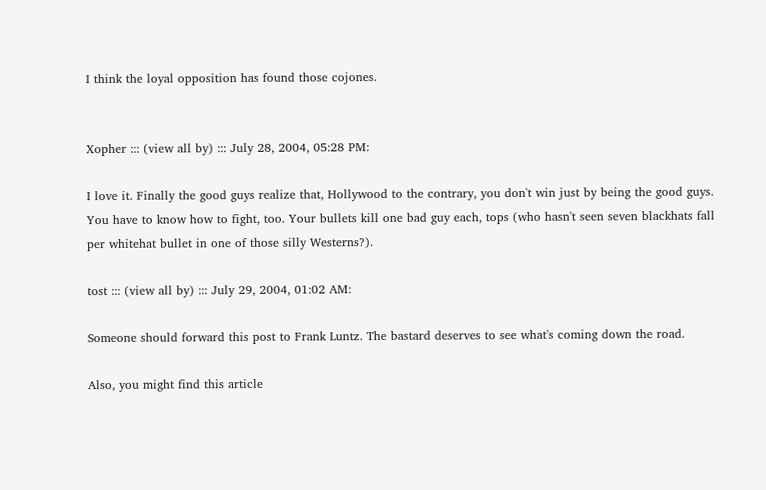I think the loyal opposition has found those cojones.


Xopher ::: (view all by) ::: July 28, 2004, 05:28 PM:

I love it. Finally the good guys realize that, Hollywood to the contrary, you don't win just by being the good guys. You have to know how to fight, too. Your bullets kill one bad guy each, tops (who hasn't seen seven blackhats fall per whitehat bullet in one of those silly Westerns?).

tost ::: (view all by) ::: July 29, 2004, 01:02 AM:

Someone should forward this post to Frank Luntz. The bastard deserves to see what's coming down the road.

Also, you might find this article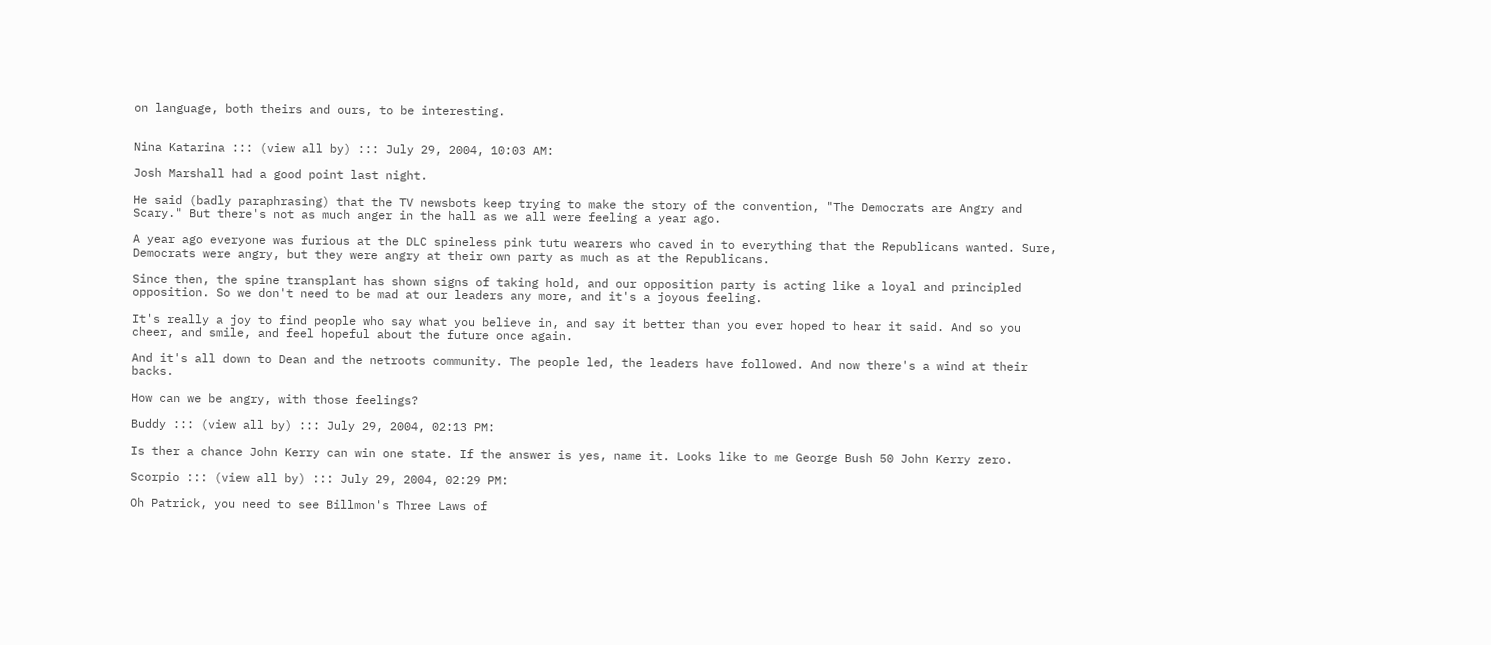on language, both theirs and ours, to be interesting.


Nina Katarina ::: (view all by) ::: July 29, 2004, 10:03 AM:

Josh Marshall had a good point last night.

He said (badly paraphrasing) that the TV newsbots keep trying to make the story of the convention, "The Democrats are Angry and Scary." But there's not as much anger in the hall as we all were feeling a year ago.

A year ago everyone was furious at the DLC spineless pink tutu wearers who caved in to everything that the Republicans wanted. Sure, Democrats were angry, but they were angry at their own party as much as at the Republicans.

Since then, the spine transplant has shown signs of taking hold, and our opposition party is acting like a loyal and principled opposition. So we don't need to be mad at our leaders any more, and it's a joyous feeling.

It's really a joy to find people who say what you believe in, and say it better than you ever hoped to hear it said. And so you cheer, and smile, and feel hopeful about the future once again.

And it's all down to Dean and the netroots community. The people led, the leaders have followed. And now there's a wind at their backs.

How can we be angry, with those feelings?

Buddy ::: (view all by) ::: July 29, 2004, 02:13 PM:

Is ther a chance John Kerry can win one state. If the answer is yes, name it. Looks like to me George Bush 50 John Kerry zero.

Scorpio ::: (view all by) ::: July 29, 2004, 02:29 PM:

Oh Patrick, you need to see Billmon's Three Laws of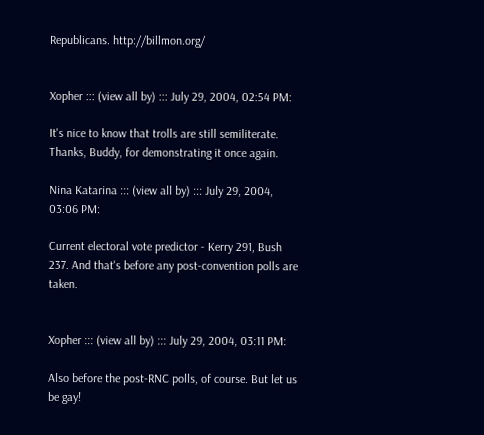Republicans. http://billmon.org/


Xopher ::: (view all by) ::: July 29, 2004, 02:54 PM:

It's nice to know that trolls are still semiliterate. Thanks, Buddy, for demonstrating it once again.

Nina Katarina ::: (view all by) ::: July 29, 2004, 03:06 PM:

Current electoral vote predictor - Kerry 291, Bush 237. And that's before any post-convention polls are taken.


Xopher ::: (view all by) ::: July 29, 2004, 03:11 PM:

Also before the post-RNC polls, of course. But let us be gay!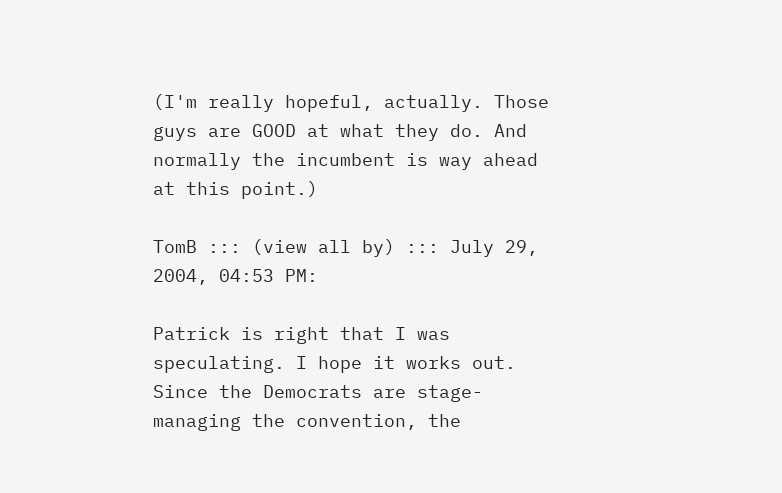(I'm really hopeful, actually. Those guys are GOOD at what they do. And normally the incumbent is way ahead at this point.)

TomB ::: (view all by) ::: July 29, 2004, 04:53 PM:

Patrick is right that I was speculating. I hope it works out. Since the Democrats are stage-managing the convention, the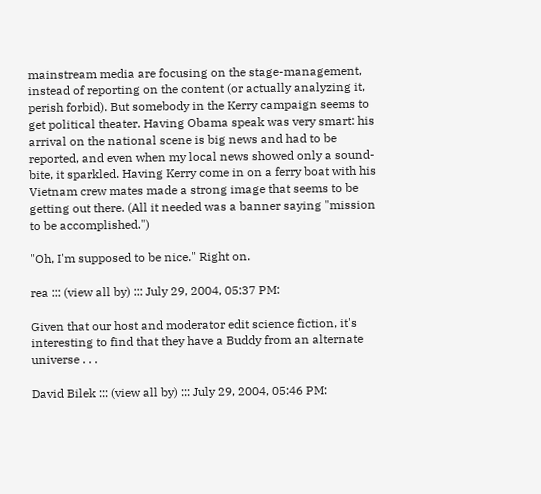mainstream media are focusing on the stage-management, instead of reporting on the content (or actually analyzing it, perish forbid). But somebody in the Kerry campaign seems to get political theater. Having Obama speak was very smart: his arrival on the national scene is big news and had to be reported, and even when my local news showed only a sound-bite, it sparkled. Having Kerry come in on a ferry boat with his Vietnam crew mates made a strong image that seems to be getting out there. (All it needed was a banner saying "mission to be accomplished.")

"Oh, I'm supposed to be nice." Right on.

rea ::: (view all by) ::: July 29, 2004, 05:37 PM:

Given that our host and moderator edit science fiction, it's interesting to find that they have a Buddy from an alternate universe . . .

David Bilek ::: (view all by) ::: July 29, 2004, 05:46 PM: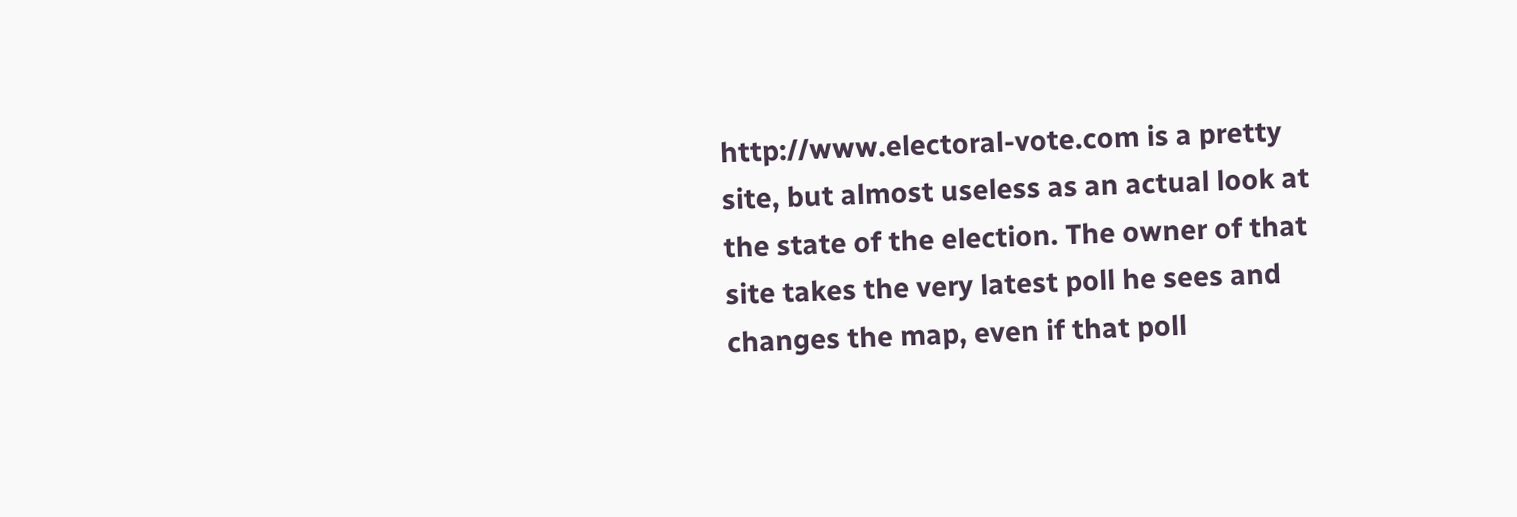http://www.electoral-vote.com is a pretty site, but almost useless as an actual look at the state of the election. The owner of that site takes the very latest poll he sees and changes the map, even if that poll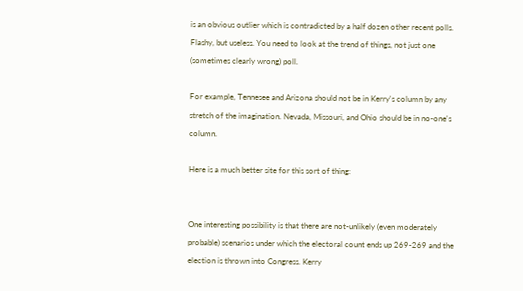is an obvious outlier which is contradicted by a half dozen other recent polls. Flashy, but useless. You need to look at the trend of things, not just one (sometimes clearly wrong) poll.

For example, Tennesee and Arizona should not be in Kerry's column by any stretch of the imagination. Nevada, Missouri, and Ohio should be in no-one's column.

Here is a much better site for this sort of thing:


One interesting possibility is that there are not-unlikely (even moderately probable) scenarios under which the electoral count ends up 269-269 and the election is thrown into Congress. Kerry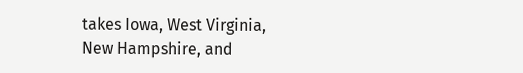takes Iowa, West Virginia, New Hampshire, and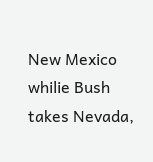New Mexico whilie Bush takes Nevada,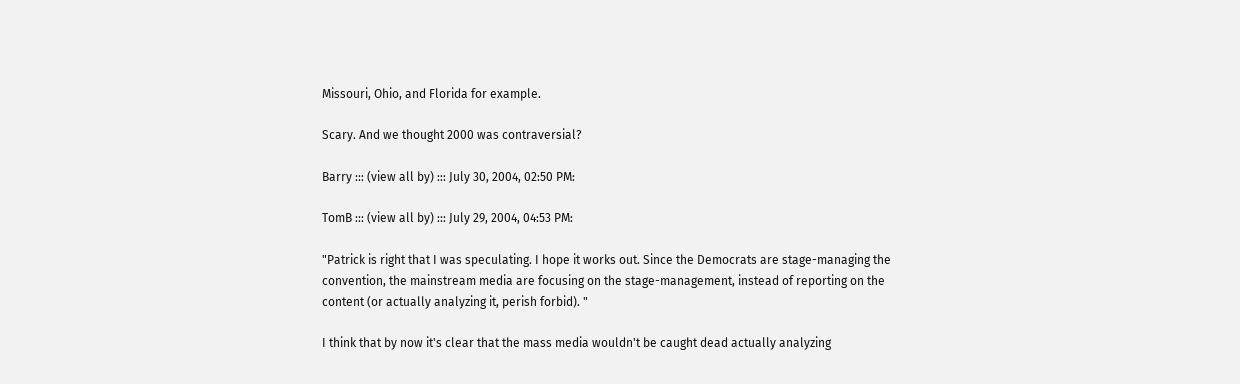Missouri, Ohio, and Florida for example.

Scary. And we thought 2000 was contraversial?

Barry ::: (view all by) ::: July 30, 2004, 02:50 PM:

TomB ::: (view all by) ::: July 29, 2004, 04:53 PM:

"Patrick is right that I was speculating. I hope it works out. Since the Democrats are stage-managing the convention, the mainstream media are focusing on the stage-management, instead of reporting on the content (or actually analyzing it, perish forbid). "

I think that by now it's clear that the mass media wouldn't be caught dead actually analyzing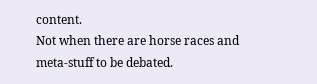content.
Not when there are horse races and meta-stuff to be debated.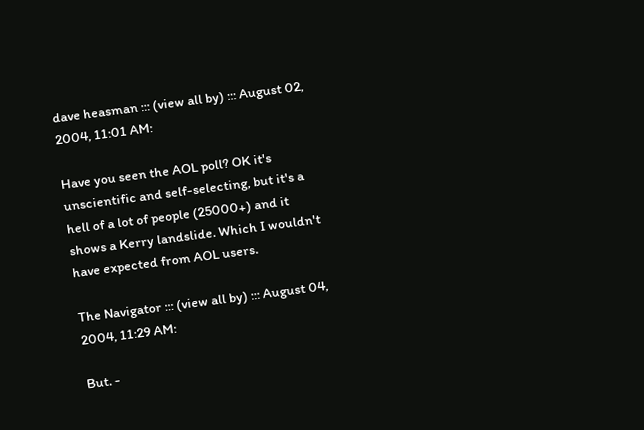dave heasman ::: (view all by) ::: August 02, 2004, 11:01 AM:

Have you seen the AOL poll? OK it's unscientific and self-selecting, but it's a hell of a lot of people (25000+) and it shows a Kerry landslide. Which I wouldn't have expected from AOL users.

The Navigator ::: (view all by) ::: August 04, 2004, 11:29 AM:

But. -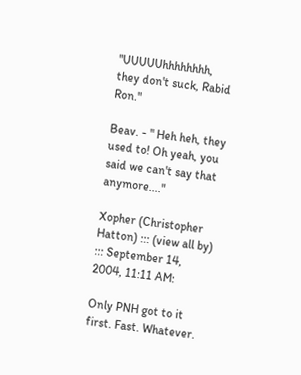"UUUUUhhhhhhhh, they don't suck, Rabid Ron."

Beav. - " Heh heh, they used to! Oh yeah, you said we can't say that anymore...."

Xopher (Christopher Hatton) ::: (view all by) ::: September 14, 2004, 11:11 AM:

Only PNH got to it first. Fast. Whatever.